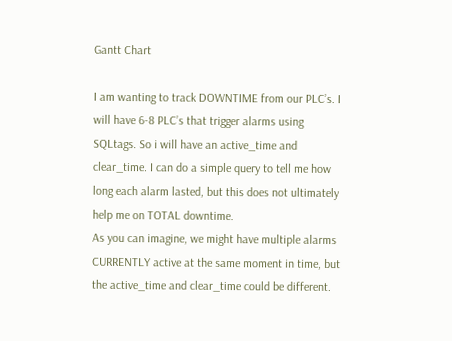Gantt Chart

I am wanting to track DOWNTIME from our PLC’s. I will have 6-8 PLC’s that trigger alarms using SQLtags. So i will have an active_time and clear_time. I can do a simple query to tell me how long each alarm lasted, but this does not ultimately help me on TOTAL downtime.
As you can imagine, we might have multiple alarms CURRENTLY active at the same moment in time, but the active_time and clear_time could be different.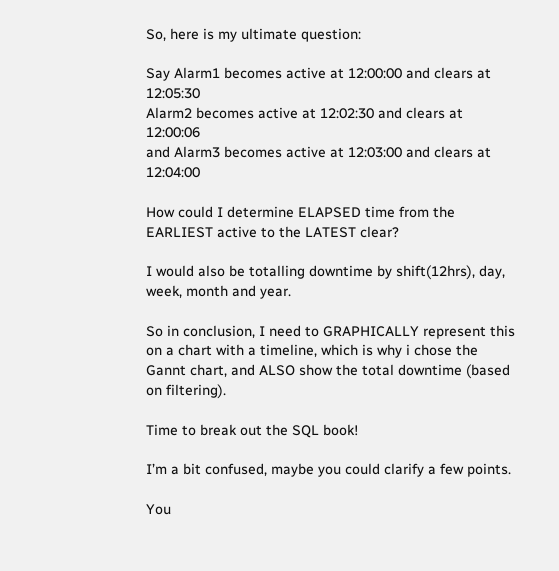So, here is my ultimate question:

Say Alarm1 becomes active at 12:00:00 and clears at 12:05:30
Alarm2 becomes active at 12:02:30 and clears at 12:00:06
and Alarm3 becomes active at 12:03:00 and clears at 12:04:00

How could I determine ELAPSED time from the EARLIEST active to the LATEST clear?

I would also be totalling downtime by shift(12hrs), day, week, month and year.

So in conclusion, I need to GRAPHICALLY represent this on a chart with a timeline, which is why i chose the Gannt chart, and ALSO show the total downtime (based on filtering).

Time to break out the SQL book!

I’m a bit confused, maybe you could clarify a few points.

You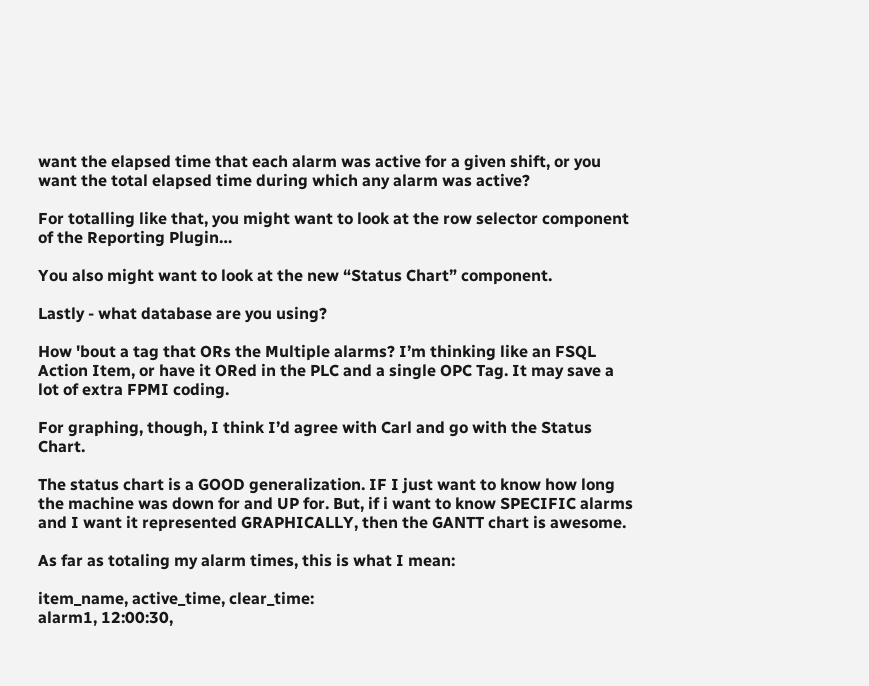want the elapsed time that each alarm was active for a given shift, or you want the total elapsed time during which any alarm was active?

For totalling like that, you might want to look at the row selector component of the Reporting Plugin…

You also might want to look at the new “Status Chart” component.

Lastly - what database are you using?

How 'bout a tag that ORs the Multiple alarms? I’m thinking like an FSQL Action Item, or have it ORed in the PLC and a single OPC Tag. It may save a lot of extra FPMI coding.

For graphing, though, I think I’d agree with Carl and go with the Status Chart.

The status chart is a GOOD generalization. IF I just want to know how long the machine was down for and UP for. But, if i want to know SPECIFIC alarms and I want it represented GRAPHICALLY, then the GANTT chart is awesome.

As far as totaling my alarm times, this is what I mean:

item_name, active_time, clear_time:
alarm1, 12:00:30,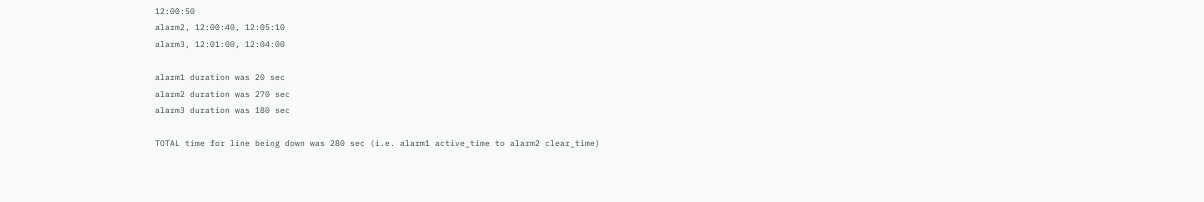12:00:50
alarm2, 12:00:40, 12:05:10
alarm3, 12:01:00, 12:04:00

alarm1 duration was 20 sec
alarm2 duration was 270 sec
alarm3 duration was 180 sec

TOTAL time for line being down was 280 sec (i.e. alarm1 active_time to alarm2 clear_time)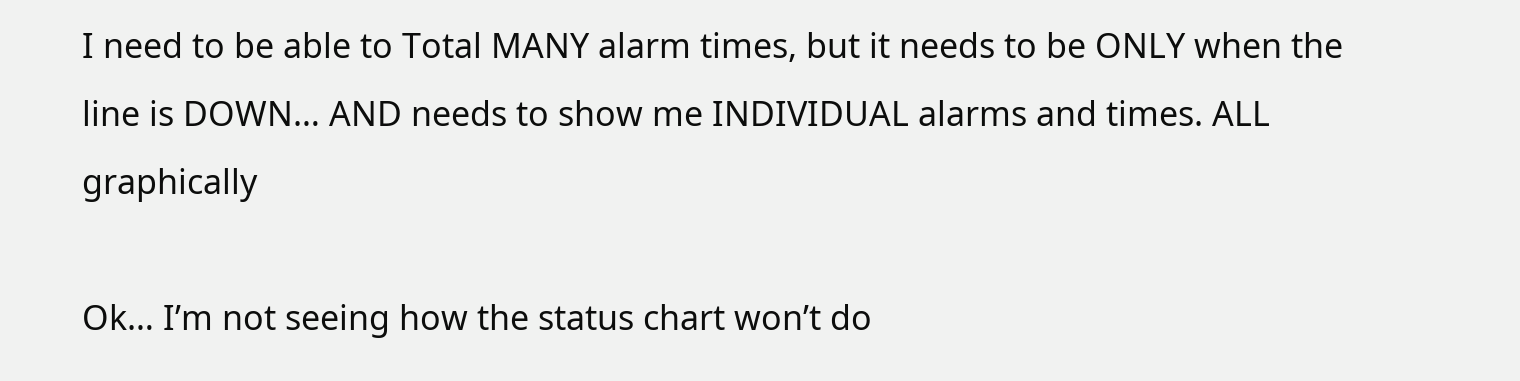I need to be able to Total MANY alarm times, but it needs to be ONLY when the line is DOWN… AND needs to show me INDIVIDUAL alarms and times. ALL graphically

Ok… I’m not seeing how the status chart won’t do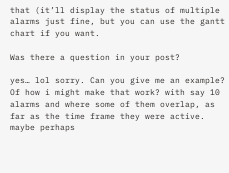that (it’ll display the status of multiple alarms just fine, but you can use the gantt chart if you want.

Was there a question in your post?

yes… lol sorry. Can you give me an example? Of how i might make that work? with say 10 alarms and where some of them overlap, as far as the time frame they were active. maybe perhaps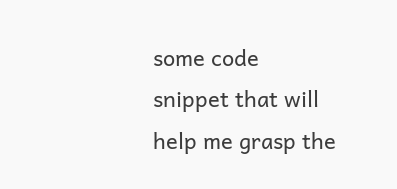some code snippet that will help me grasp the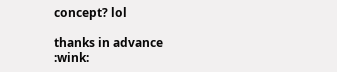concept? lol

thanks in advance :wink: